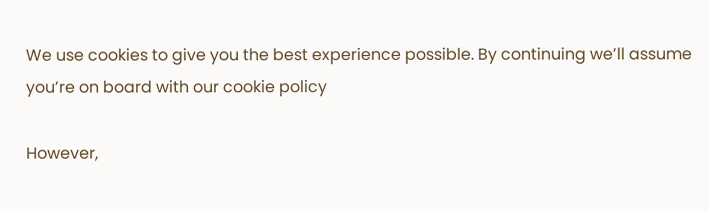We use cookies to give you the best experience possible. By continuing we’ll assume you’re on board with our cookie policy

However,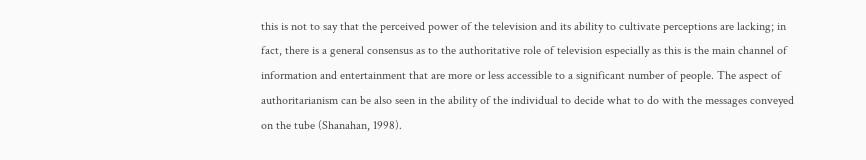this is not to say that the perceived power of the television and its ability to cultivate perceptions are lacking; in fact, there is a general consensus as to the authoritative role of television especially as this is the main channel of information and entertainment that are more or less accessible to a significant number of people. The aspect of authoritarianism can be also seen in the ability of the individual to decide what to do with the messages conveyed on the tube (Shanahan, 1998).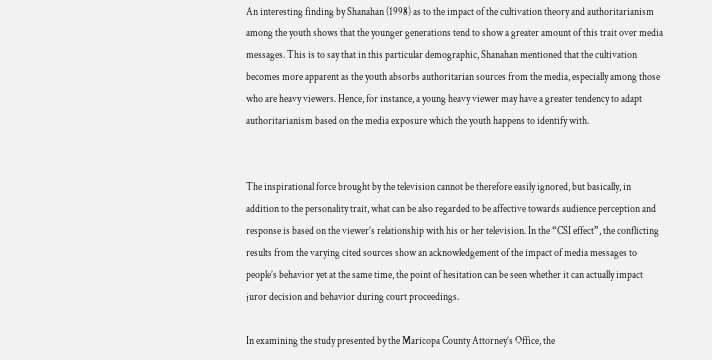An interesting finding by Shanahan (1998) as to the impact of the cultivation theory and authoritarianism among the youth shows that the younger generations tend to show a greater amount of this trait over media messages. This is to say that in this particular demographic, Shanahan mentioned that the cultivation becomes more apparent as the youth absorbs authoritarian sources from the media, especially among those who are heavy viewers. Hence, for instance, a young heavy viewer may have a greater tendency to adapt authoritarianism based on the media exposure which the youth happens to identify with.


The inspirational force brought by the television cannot be therefore easily ignored, but basically, in addition to the personality trait, what can be also regarded to be affective towards audience perception and response is based on the viewer’s relationship with his or her television. In the “CSI effect”, the conflicting results from the varying cited sources show an acknowledgement of the impact of media messages to people’s behavior yet at the same time, the point of hesitation can be seen whether it can actually impact juror decision and behavior during court proceedings.

In examining the study presented by the Maricopa County Attorney’s Office, the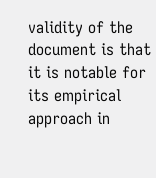validity of the document is that it is notable for its empirical approach in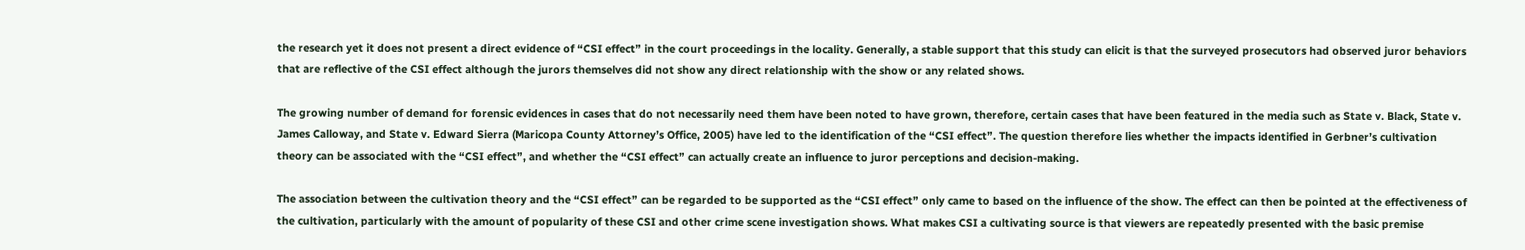the research yet it does not present a direct evidence of “CSI effect” in the court proceedings in the locality. Generally, a stable support that this study can elicit is that the surveyed prosecutors had observed juror behaviors that are reflective of the CSI effect although the jurors themselves did not show any direct relationship with the show or any related shows.

The growing number of demand for forensic evidences in cases that do not necessarily need them have been noted to have grown, therefore, certain cases that have been featured in the media such as State v. Black, State v. James Calloway, and State v. Edward Sierra (Maricopa County Attorney’s Office, 2005) have led to the identification of the “CSI effect”. The question therefore lies whether the impacts identified in Gerbner’s cultivation theory can be associated with the “CSI effect”, and whether the “CSI effect” can actually create an influence to juror perceptions and decision-making.

The association between the cultivation theory and the “CSI effect” can be regarded to be supported as the “CSI effect” only came to based on the influence of the show. The effect can then be pointed at the effectiveness of the cultivation, particularly with the amount of popularity of these CSI and other crime scene investigation shows. What makes CSI a cultivating source is that viewers are repeatedly presented with the basic premise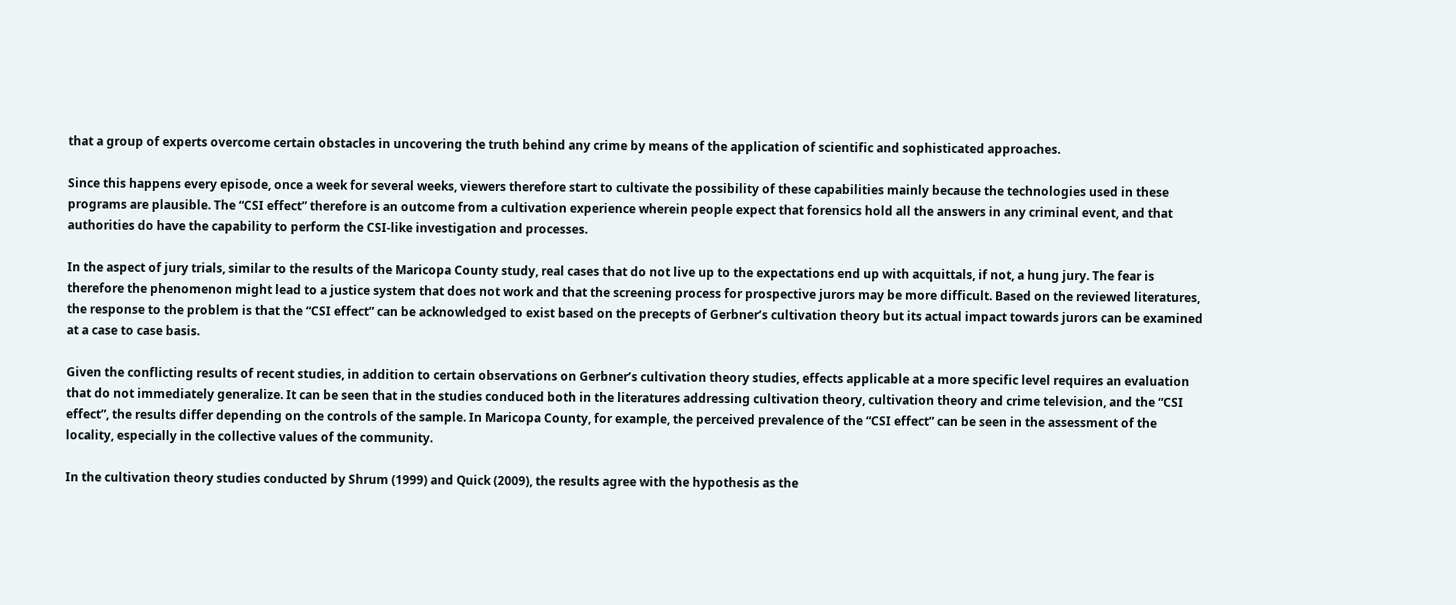that a group of experts overcome certain obstacles in uncovering the truth behind any crime by means of the application of scientific and sophisticated approaches.

Since this happens every episode, once a week for several weeks, viewers therefore start to cultivate the possibility of these capabilities mainly because the technologies used in these programs are plausible. The “CSI effect” therefore is an outcome from a cultivation experience wherein people expect that forensics hold all the answers in any criminal event, and that authorities do have the capability to perform the CSI-like investigation and processes.

In the aspect of jury trials, similar to the results of the Maricopa County study, real cases that do not live up to the expectations end up with acquittals, if not, a hung jury. The fear is therefore the phenomenon might lead to a justice system that does not work and that the screening process for prospective jurors may be more difficult. Based on the reviewed literatures, the response to the problem is that the “CSI effect” can be acknowledged to exist based on the precepts of Gerbner’s cultivation theory but its actual impact towards jurors can be examined at a case to case basis.

Given the conflicting results of recent studies, in addition to certain observations on Gerbner’s cultivation theory studies, effects applicable at a more specific level requires an evaluation that do not immediately generalize. It can be seen that in the studies conduced both in the literatures addressing cultivation theory, cultivation theory and crime television, and the “CSI effect”, the results differ depending on the controls of the sample. In Maricopa County, for example, the perceived prevalence of the “CSI effect” can be seen in the assessment of the locality, especially in the collective values of the community.

In the cultivation theory studies conducted by Shrum (1999) and Quick (2009), the results agree with the hypothesis as the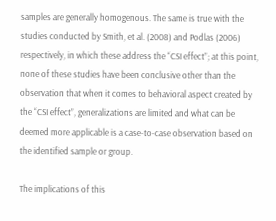samples are generally homogenous. The same is true with the studies conducted by Smith, et al. (2008) and Podlas (2006) respectively, in which these address the “CSI effect”; at this point, none of these studies have been conclusive other than the observation that when it comes to behavioral aspect created by the “CSI effect”, generalizations are limited and what can be deemed more applicable is a case-to-case observation based on the identified sample or group.

The implications of this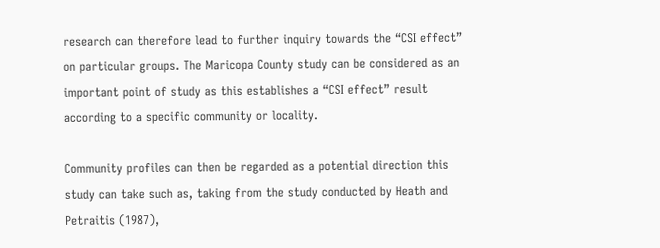research can therefore lead to further inquiry towards the “CSI effect” on particular groups. The Maricopa County study can be considered as an important point of study as this establishes a “CSI effect” result according to a specific community or locality.

Community profiles can then be regarded as a potential direction this study can take such as, taking from the study conducted by Heath and Petraitis (1987),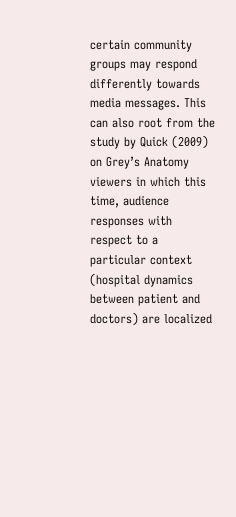certain community groups may respond differently towards media messages. This can also root from the study by Quick (2009) on Grey’s Anatomy viewers in which this time, audience responses with respect to a particular context (hospital dynamics between patient and doctors) are localized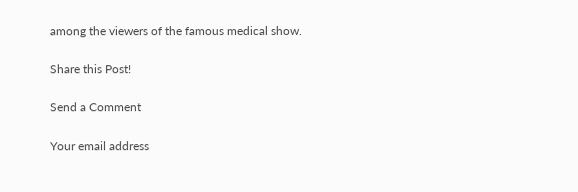among the viewers of the famous medical show.

Share this Post!

Send a Comment

Your email address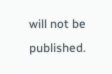will not be published.